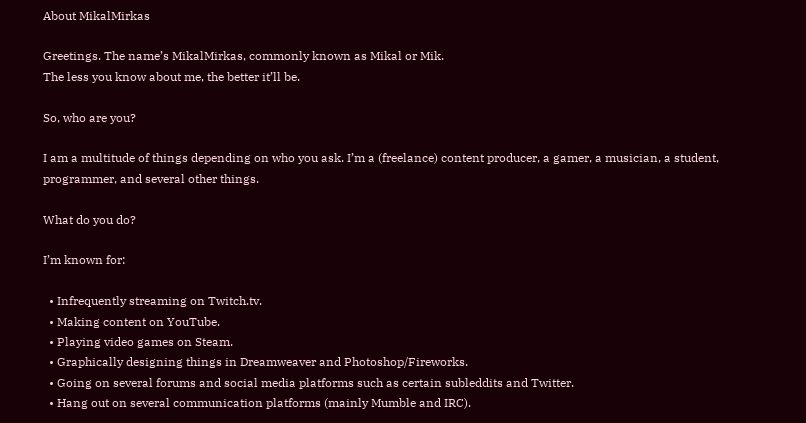About MikalMirkas

Greetings. The name’s MikalMirkas, commonly known as Mikal or Mik.
The less you know about me, the better it’ll be.

So, who are you?

I am a multitude of things depending on who you ask. I’m a (freelance) content producer, a gamer, a musician, a student, programmer, and several other things.

What do you do?

I’m known for:

  • Infrequently streaming on Twitch.tv.
  • Making content on YouTube.
  • Playing video games on Steam.
  • Graphically designing things in Dreamweaver and Photoshop/Fireworks.
  • Going on several forums and social media platforms such as certain subleddits and Twitter.
  • Hang out on several communication platforms (mainly Mumble and IRC).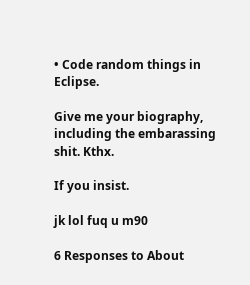• Code random things in Eclipse.

Give me your biography, including the embarassing shit. Kthx.

If you insist.

jk lol fuq u m90

6 Responses to About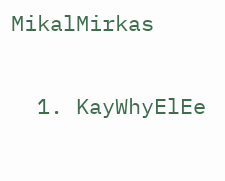MikalMirkas

  1. KayWhyElEe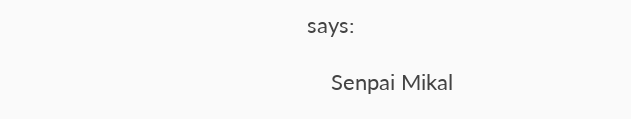says:

    Senpai Mikal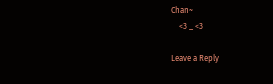Chan~
    <3 _ <3

Leave a Reply